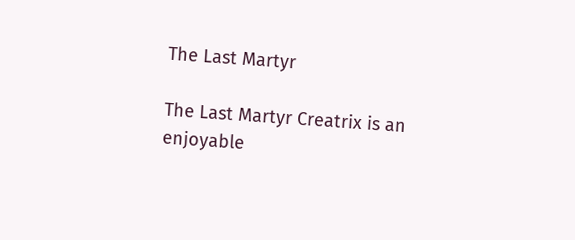The Last Martyr

The Last Martyr Creatrix is an enjoyable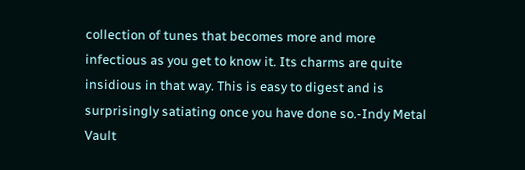collection of tunes that becomes more and more infectious as you get to know it. Its charms are quite insidious in that way. This is easy to digest and is surprisingly satiating once you have done so.-Indy Metal Vault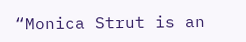“Monica Strut is an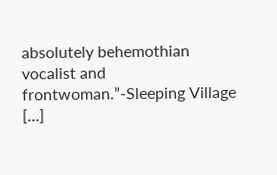absolutely behemothian vocalist and frontwoman.”-Sleeping Village […]